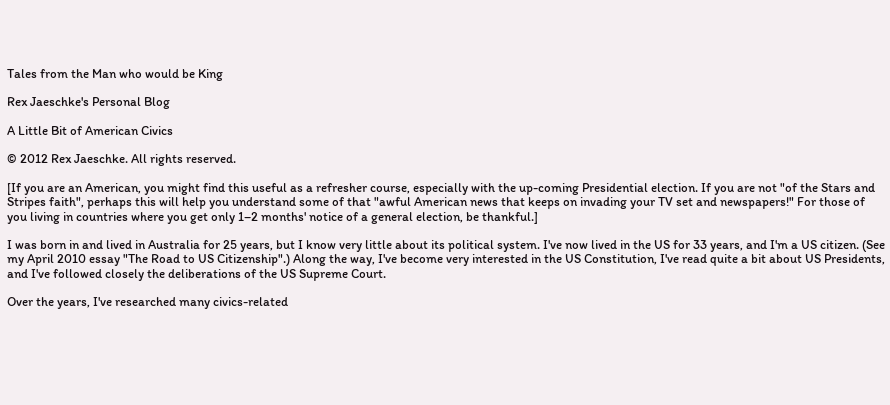Tales from the Man who would be King

Rex Jaeschke's Personal Blog

A Little Bit of American Civics

© 2012 Rex Jaeschke. All rights reserved.

[If you are an American, you might find this useful as a refresher course, especially with the up-coming Presidential election. If you are not "of the Stars and Stripes faith", perhaps this will help you understand some of that "awful American news that keeps on invading your TV set and newspapers!" For those of you living in countries where you get only 1–2 months' notice of a general election, be thankful.]

I was born in and lived in Australia for 25 years, but I know very little about its political system. I've now lived in the US for 33 years, and I'm a US citizen. (See my April 2010 essay "The Road to US Citizenship".) Along the way, I've become very interested in the US Constitution, I've read quite a bit about US Presidents, and I've followed closely the deliberations of the US Supreme Court.

Over the years, I've researched many civics-related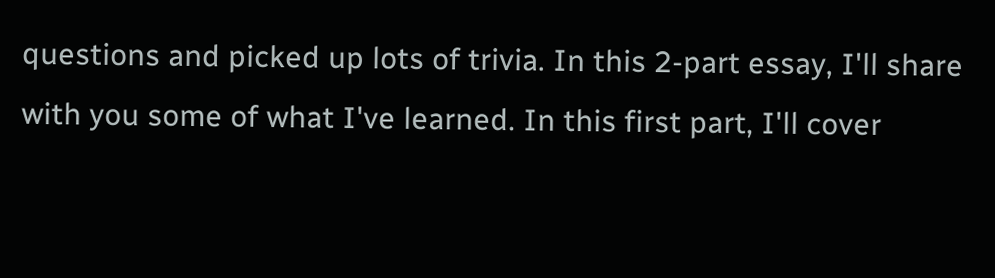questions and picked up lots of trivia. In this 2-part essay, I'll share with you some of what I've learned. In this first part, I'll cover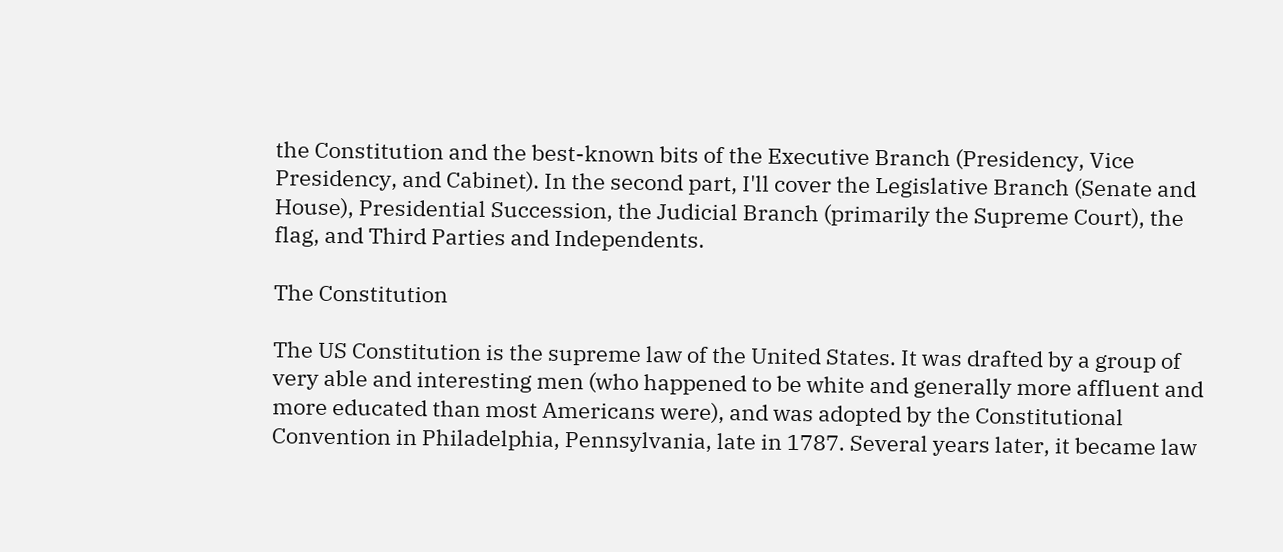the Constitution and the best-known bits of the Executive Branch (Presidency, Vice Presidency, and Cabinet). In the second part, I'll cover the Legislative Branch (Senate and House), Presidential Succession, the Judicial Branch (primarily the Supreme Court), the flag, and Third Parties and Independents.

The Constitution

The US Constitution is the supreme law of the United States. It was drafted by a group of very able and interesting men (who happened to be white and generally more affluent and more educated than most Americans were), and was adopted by the Constitutional Convention in Philadelphia, Pennsylvania, late in 1787. Several years later, it became law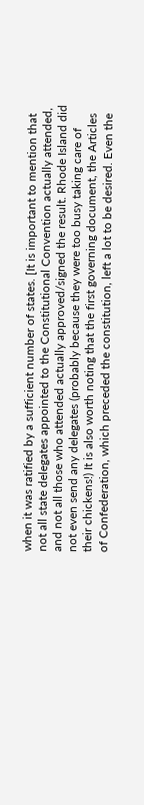when it was ratified by a sufficient number of states. [It is important to mention that not all state delegates appointed to the Constitutional Convention actually attended, and not all those who attended actually approved/signed the result. Rhode Island did not even send any delegates (probably because they were too busy taking care of their chickens!) It is also worth noting that the first governing document, the Articles of Confederation, which preceded the constitution, left a lot to be desired. Even the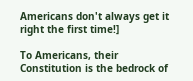Americans don't always get it right the first time!]

To Americans, their Constitution is the bedrock of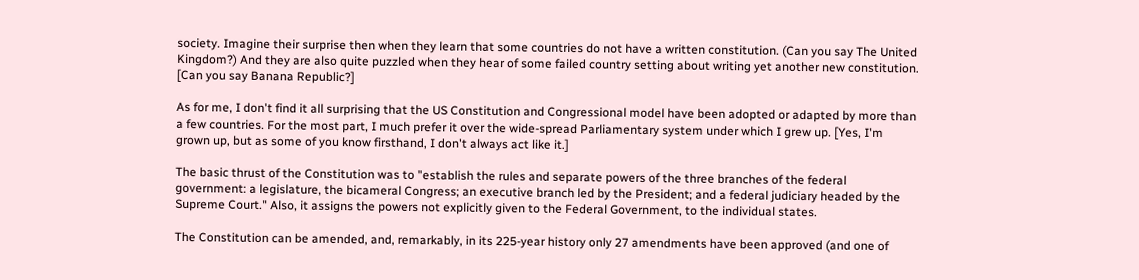society. Imagine their surprise then when they learn that some countries do not have a written constitution. (Can you say The United Kingdom?) And they are also quite puzzled when they hear of some failed country setting about writing yet another new constitution. [Can you say Banana Republic?]

As for me, I don't find it all surprising that the US Constitution and Congressional model have been adopted or adapted by more than a few countries. For the most part, I much prefer it over the wide-spread Parliamentary system under which I grew up. [Yes, I'm grown up, but as some of you know firsthand, I don't always act like it.]

The basic thrust of the Constitution was to "establish the rules and separate powers of the three branches of the federal government: a legislature, the bicameral Congress; an executive branch led by the President; and a federal judiciary headed by the Supreme Court." Also, it assigns the powers not explicitly given to the Federal Government, to the individual states.

The Constitution can be amended, and, remarkably, in its 225-year history only 27 amendments have been approved (and one of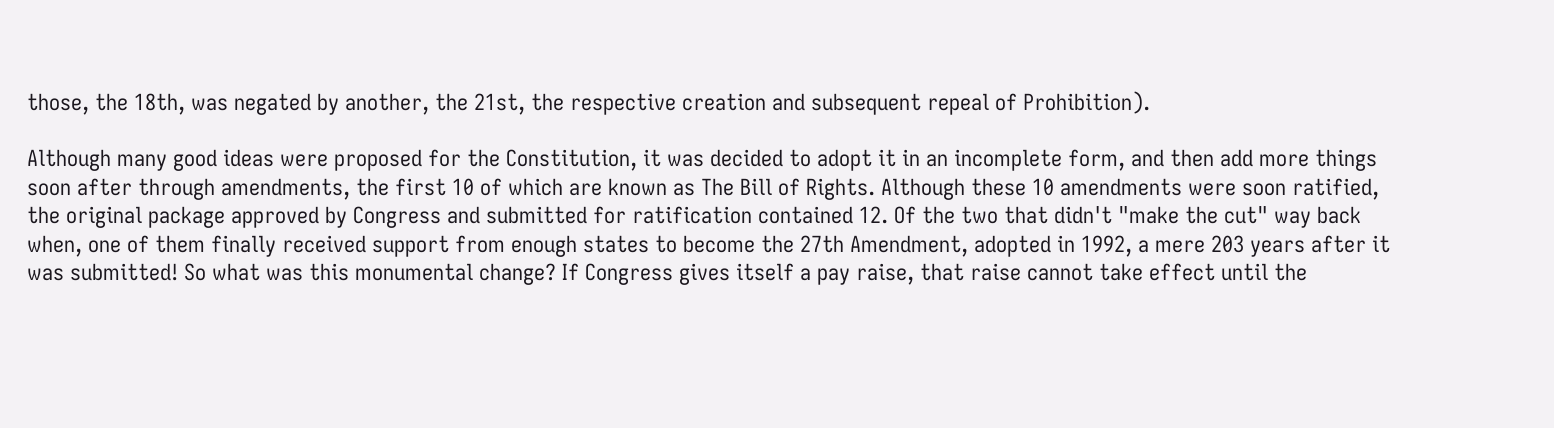those, the 18th, was negated by another, the 21st, the respective creation and subsequent repeal of Prohibition).

Although many good ideas were proposed for the Constitution, it was decided to adopt it in an incomplete form, and then add more things soon after through amendments, the first 10 of which are known as The Bill of Rights. Although these 10 amendments were soon ratified, the original package approved by Congress and submitted for ratification contained 12. Of the two that didn't "make the cut" way back when, one of them finally received support from enough states to become the 27th Amendment, adopted in 1992, a mere 203 years after it was submitted! So what was this monumental change? If Congress gives itself a pay raise, that raise cannot take effect until the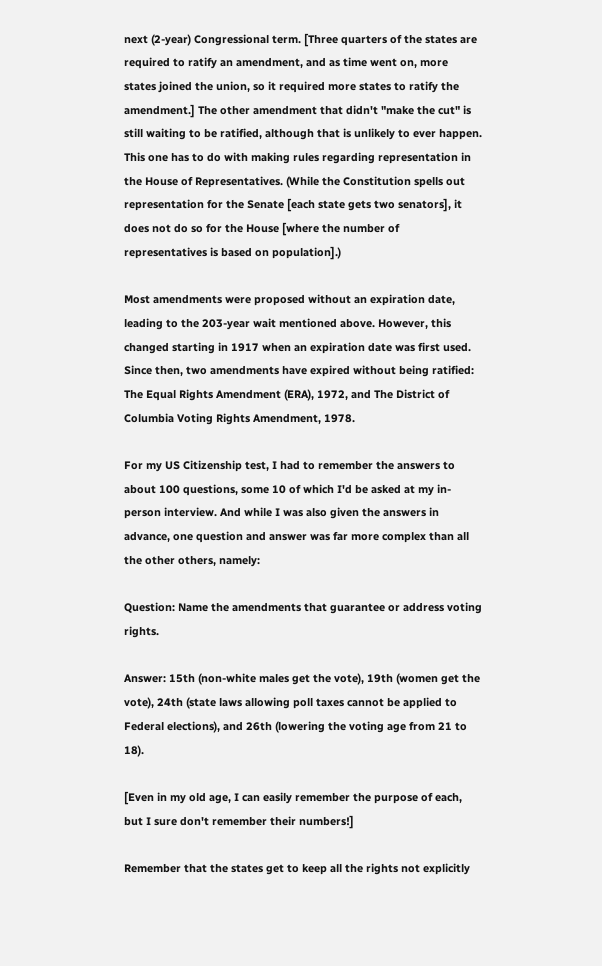next (2-year) Congressional term. [Three quarters of the states are required to ratify an amendment, and as time went on, more states joined the union, so it required more states to ratify the amendment.] The other amendment that didn't "make the cut" is still waiting to be ratified, although that is unlikely to ever happen. This one has to do with making rules regarding representation in the House of Representatives. (While the Constitution spells out representation for the Senate [each state gets two senators], it does not do so for the House [where the number of representatives is based on population].)

Most amendments were proposed without an expiration date, leading to the 203-year wait mentioned above. However, this changed starting in 1917 when an expiration date was first used. Since then, two amendments have expired without being ratified: The Equal Rights Amendment (ERA), 1972, and The District of Columbia Voting Rights Amendment, 1978.

For my US Citizenship test, I had to remember the answers to about 100 questions, some 10 of which I'd be asked at my in-person interview. And while I was also given the answers in advance, one question and answer was far more complex than all the other others, namely:

Question: Name the amendments that guarantee or address voting rights.

Answer: 15th (non-white males get the vote), 19th (women get the vote), 24th (state laws allowing poll taxes cannot be applied to Federal elections), and 26th (lowering the voting age from 21 to 18).

[Even in my old age, I can easily remember the purpose of each, but I sure don't remember their numbers!]

Remember that the states get to keep all the rights not explicitly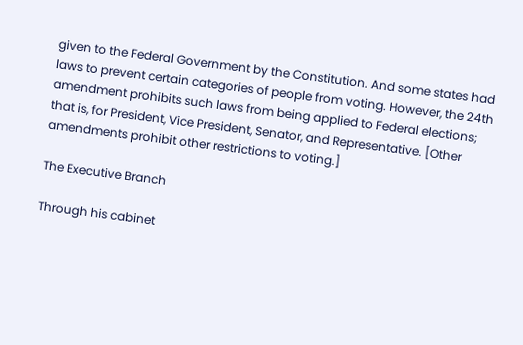given to the Federal Government by the Constitution. And some states had laws to prevent certain categories of people from voting. However, the 24th amendment prohibits such laws from being applied to Federal elections; that is, for President, Vice President, Senator, and Representative. [Other amendments prohibit other restrictions to voting.]

The Executive Branch

Through his cabinet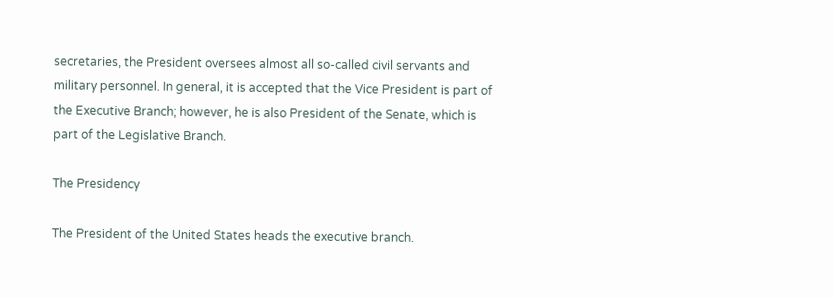secretaries, the President oversees almost all so-called civil servants and military personnel. In general, it is accepted that the Vice President is part of the Executive Branch; however, he is also President of the Senate, which is part of the Legislative Branch.

The Presidency

The President of the United States heads the executive branch.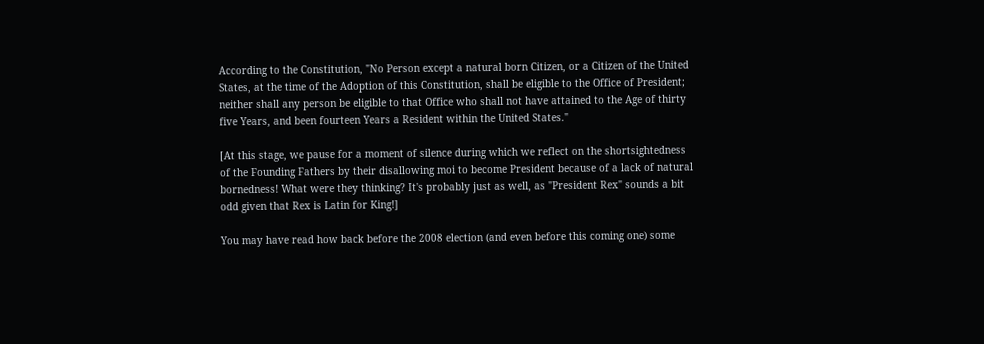According to the Constitution, "No Person except a natural born Citizen, or a Citizen of the United States, at the time of the Adoption of this Constitution, shall be eligible to the Office of President; neither shall any person be eligible to that Office who shall not have attained to the Age of thirty five Years, and been fourteen Years a Resident within the United States."

[At this stage, we pause for a moment of silence during which we reflect on the shortsightedness of the Founding Fathers by their disallowing moi to become President because of a lack of natural bornedness! What were they thinking? It's probably just as well, as "President Rex" sounds a bit odd given that Rex is Latin for King!]

You may have read how back before the 2008 election (and even before this coming one) some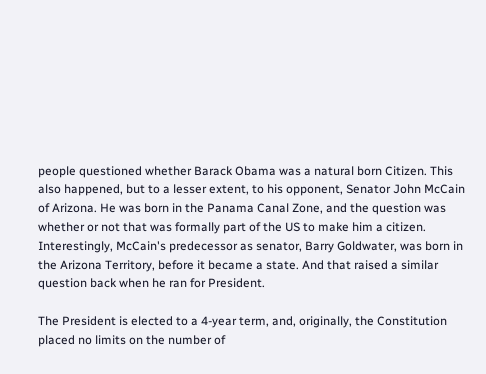people questioned whether Barack Obama was a natural born Citizen. This also happened, but to a lesser extent, to his opponent, Senator John McCain of Arizona. He was born in the Panama Canal Zone, and the question was whether or not that was formally part of the US to make him a citizen. Interestingly, McCain's predecessor as senator, Barry Goldwater, was born in the Arizona Territory, before it became a state. And that raised a similar question back when he ran for President.

The President is elected to a 4-year term, and, originally, the Constitution placed no limits on the number of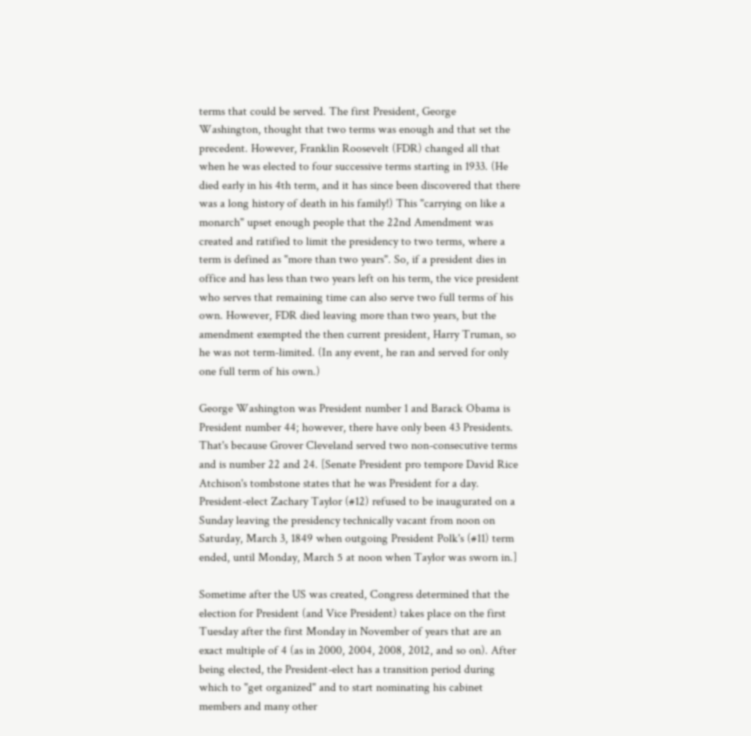terms that could be served. The first President, George Washington, thought that two terms was enough and that set the precedent. However, Franklin Roosevelt (FDR) changed all that when he was elected to four successive terms starting in 1933. (He died early in his 4th term, and it has since been discovered that there was a long history of death in his family!) This "carrying on like a monarch" upset enough people that the 22nd Amendment was created and ratified to limit the presidency to two terms, where a term is defined as "more than two years". So, if a president dies in office and has less than two years left on his term, the vice president who serves that remaining time can also serve two full terms of his own. However, FDR died leaving more than two years, but the amendment exempted the then current president, Harry Truman, so he was not term-limited. (In any event, he ran and served for only one full term of his own.)

George Washington was President number 1 and Barack Obama is President number 44; however, there have only been 43 Presidents. That's because Grover Cleveland served two non-consecutive terms and is number 22 and 24. [Senate President pro tempore David Rice Atchison's tombstone states that he was President for a day. President-elect Zachary Taylor (#12) refused to be inaugurated on a Sunday leaving the presidency technically vacant from noon on Saturday, March 3, 1849 when outgoing President Polk's (#11) term ended, until Monday, March 5 at noon when Taylor was sworn in.]

Sometime after the US was created, Congress determined that the election for President (and Vice President) takes place on the first Tuesday after the first Monday in November of years that are an exact multiple of 4 (as in 2000, 2004, 2008, 2012, and so on). After being elected, the President-elect has a transition period during which to "get organized" and to start nominating his cabinet members and many other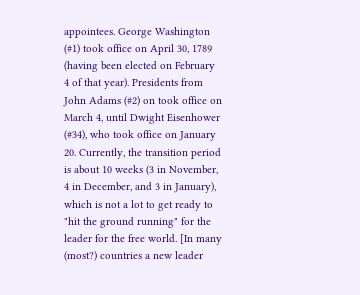appointees. George Washington (#1) took office on April 30, 1789 (having been elected on February 4 of that year). Presidents from John Adams (#2) on took office on March 4, until Dwight Eisenhower (#34), who took office on January 20. Currently, the transition period is about 10 weeks (3 in November, 4 in December, and 3 in January), which is not a lot to get ready to "hit the ground running" for the leader for the free world. [In many (most?) countries a new leader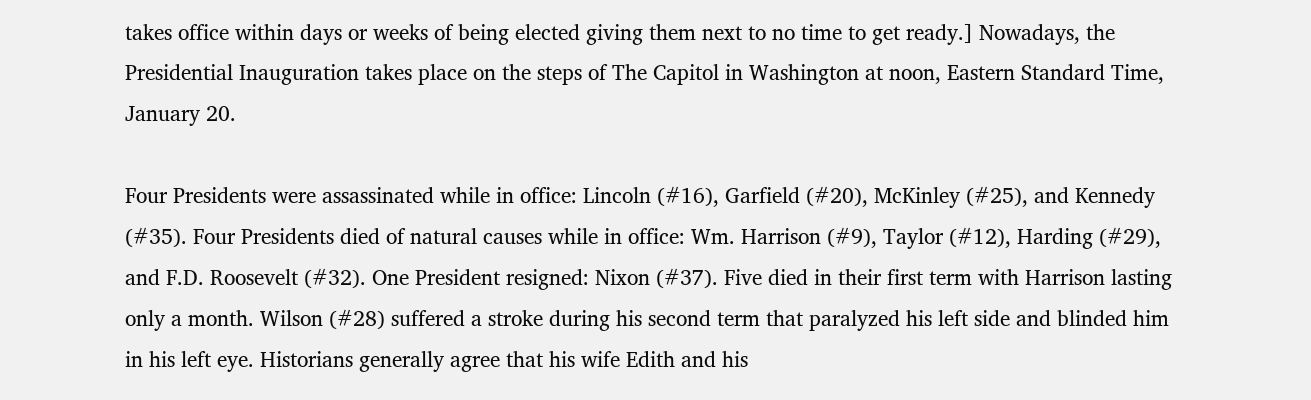takes office within days or weeks of being elected giving them next to no time to get ready.] Nowadays, the Presidential Inauguration takes place on the steps of The Capitol in Washington at noon, Eastern Standard Time, January 20.

Four Presidents were assassinated while in office: Lincoln (#16), Garfield (#20), McKinley (#25), and Kennedy (#35). Four Presidents died of natural causes while in office: Wm. Harrison (#9), Taylor (#12), Harding (#29), and F.D. Roosevelt (#32). One President resigned: Nixon (#37). Five died in their first term with Harrison lasting only a month. Wilson (#28) suffered a stroke during his second term that paralyzed his left side and blinded him in his left eye. Historians generally agree that his wife Edith and his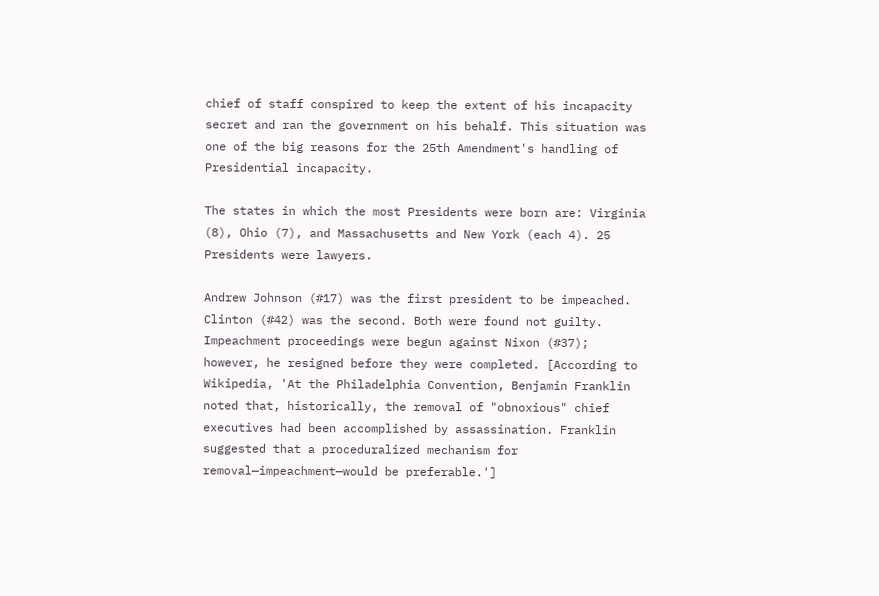chief of staff conspired to keep the extent of his incapacity secret and ran the government on his behalf. This situation was one of the big reasons for the 25th Amendment's handling of Presidential incapacity.

The states in which the most Presidents were born are: Virginia (8), Ohio (7), and Massachusetts and New York (each 4). 25 Presidents were lawyers.

Andrew Johnson (#17) was the first president to be impeached. Clinton (#42) was the second. Both were found not guilty. Impeachment proceedings were begun against Nixon (#37); however, he resigned before they were completed. [According to Wikipedia, 'At the Philadelphia Convention, Benjamin Franklin noted that, historically, the removal of "obnoxious" chief executives had been accomplished by assassination. Franklin suggested that a proceduralized mechanism for removal—impeachment—would be preferable.']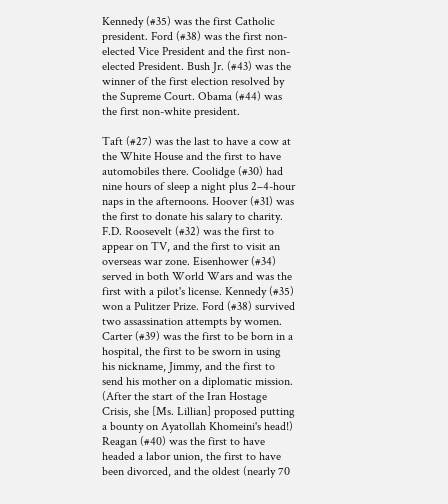Kennedy (#35) was the first Catholic president. Ford (#38) was the first non-elected Vice President and the first non-elected President. Bush Jr. (#43) was the winner of the first election resolved by the Supreme Court. Obama (#44) was the first non-white president.

Taft (#27) was the last to have a cow at the White House and the first to have automobiles there. Coolidge (#30) had nine hours of sleep a night plus 2–4-hour naps in the afternoons. Hoover (#31) was the first to donate his salary to charity. F.D. Roosevelt (#32) was the first to appear on TV, and the first to visit an overseas war zone. Eisenhower (#34) served in both World Wars and was the first with a pilot's license. Kennedy (#35) won a Pulitzer Prize. Ford (#38) survived two assassination attempts by women. Carter (#39) was the first to be born in a hospital, the first to be sworn in using his nickname, Jimmy, and the first to send his mother on a diplomatic mission. (After the start of the Iran Hostage Crisis, she [Ms. Lillian] proposed putting a bounty on Ayatollah Khomeini's head!) Reagan (#40) was the first to have headed a labor union, the first to have been divorced, and the oldest (nearly 70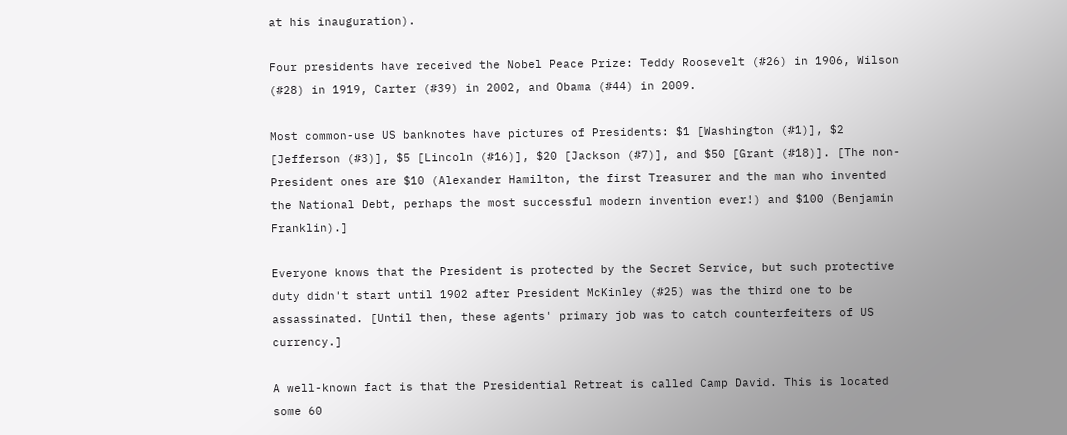at his inauguration).

Four presidents have received the Nobel Peace Prize: Teddy Roosevelt (#26) in 1906, Wilson (#28) in 1919, Carter (#39) in 2002, and Obama (#44) in 2009.

Most common-use US banknotes have pictures of Presidents: $1 [Washington (#1)], $2 [Jefferson (#3)], $5 [Lincoln (#16)], $20 [Jackson (#7)], and $50 [Grant (#18)]. [The non-President ones are $10 (Alexander Hamilton, the first Treasurer and the man who invented the National Debt, perhaps the most successful modern invention ever!) and $100 (Benjamin Franklin).]

Everyone knows that the President is protected by the Secret Service, but such protective duty didn't start until 1902 after President McKinley (#25) was the third one to be assassinated. [Until then, these agents' primary job was to catch counterfeiters of US currency.]

A well-known fact is that the Presidential Retreat is called Camp David. This is located some 60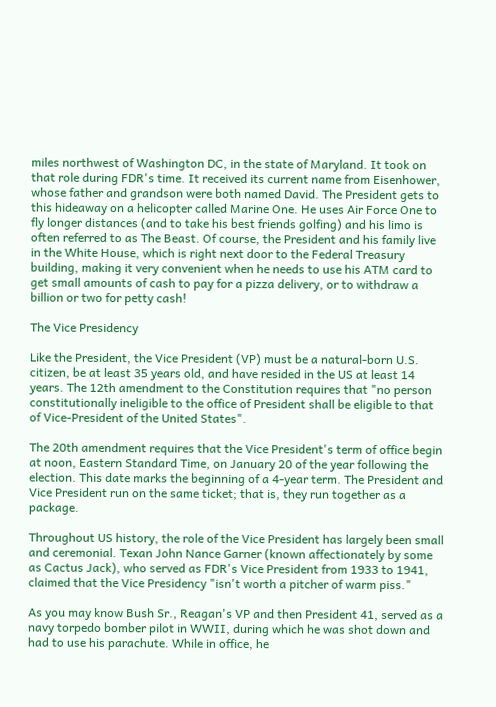miles northwest of Washington DC, in the state of Maryland. It took on that role during FDR's time. It received its current name from Eisenhower, whose father and grandson were both named David. The President gets to this hideaway on a helicopter called Marine One. He uses Air Force One to fly longer distances (and to take his best friends golfing) and his limo is often referred to as The Beast. Of course, the President and his family live in the White House, which is right next door to the Federal Treasury building, making it very convenient when he needs to use his ATM card to get small amounts of cash to pay for a pizza delivery, or to withdraw a billion or two for petty cash!

The Vice Presidency

Like the President, the Vice President (VP) must be a natural-born U.S. citizen, be at least 35 years old, and have resided in the US at least 14 years. The 12th amendment to the Constitution requires that "no person constitutionally ineligible to the office of President shall be eligible to that of Vice-President of the United States".

The 20th amendment requires that the Vice President's term of office begin at noon, Eastern Standard Time, on January 20 of the year following the election. This date marks the beginning of a 4-year term. The President and Vice President run on the same ticket; that is, they run together as a package.

Throughout US history, the role of the Vice President has largely been small and ceremonial. Texan John Nance Garner (known affectionately by some as Cactus Jack), who served as FDR's Vice President from 1933 to 1941, claimed that the Vice Presidency "isn't worth a pitcher of warm piss."

As you may know Bush Sr., Reagan's VP and then President 41, served as a navy torpedo bomber pilot in WWII, during which he was shot down and had to use his parachute. While in office, he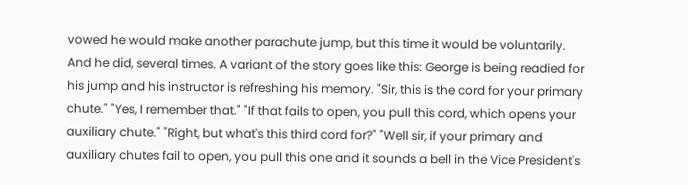vowed he would make another parachute jump, but this time it would be voluntarily. And he did, several times. A variant of the story goes like this: George is being readied for his jump and his instructor is refreshing his memory. "Sir, this is the cord for your primary chute." "Yes, I remember that." "If that fails to open, you pull this cord, which opens your auxiliary chute." "Right, but what's this third cord for?" "Well sir, if your primary and auxiliary chutes fail to open, you pull this one and it sounds a bell in the Vice President's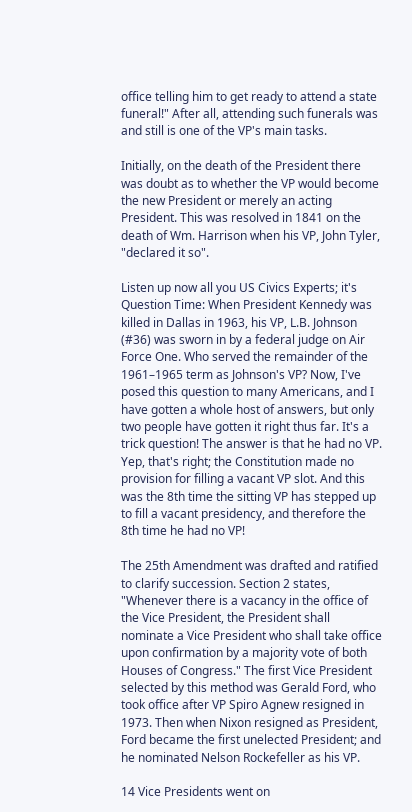office telling him to get ready to attend a state funeral!" After all, attending such funerals was and still is one of the VP's main tasks.

Initially, on the death of the President there was doubt as to whether the VP would become the new President or merely an acting President. This was resolved in 1841 on the death of Wm. Harrison when his VP, John Tyler, "declared it so".

Listen up now all you US Civics Experts; it's Question Time: When President Kennedy was killed in Dallas in 1963, his VP, L.B. Johnson (#36) was sworn in by a federal judge on Air Force One. Who served the remainder of the 1961–1965 term as Johnson's VP? Now, I've posed this question to many Americans, and I have gotten a whole host of answers, but only two people have gotten it right thus far. It's a trick question! The answer is that he had no VP. Yep, that's right; the Constitution made no provision for filling a vacant VP slot. And this was the 8th time the sitting VP has stepped up to fill a vacant presidency, and therefore the 8th time he had no VP!

The 25th Amendment was drafted and ratified to clarify succession. Section 2 states, "Whenever there is a vacancy in the office of the Vice President, the President shall nominate a Vice President who shall take office upon confirmation by a majority vote of both Houses of Congress." The first Vice President selected by this method was Gerald Ford, who took office after VP Spiro Agnew resigned in 1973. Then when Nixon resigned as President, Ford became the first unelected President; and he nominated Nelson Rockefeller as his VP.

14 Vice Presidents went on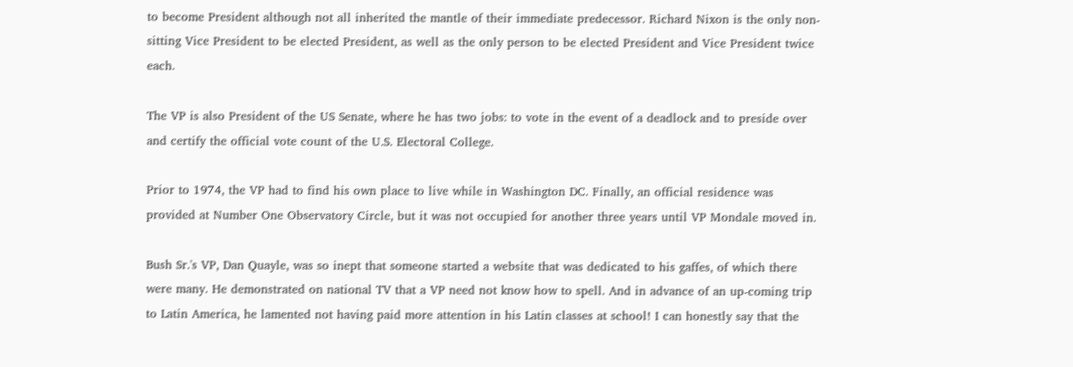to become President although not all inherited the mantle of their immediate predecessor. Richard Nixon is the only non-sitting Vice President to be elected President, as well as the only person to be elected President and Vice President twice each.

The VP is also President of the US Senate, where he has two jobs: to vote in the event of a deadlock and to preside over and certify the official vote count of the U.S. Electoral College.

Prior to 1974, the VP had to find his own place to live while in Washington DC. Finally, an official residence was provided at Number One Observatory Circle, but it was not occupied for another three years until VP Mondale moved in.

Bush Sr.'s VP, Dan Quayle, was so inept that someone started a website that was dedicated to his gaffes, of which there were many. He demonstrated on national TV that a VP need not know how to spell. And in advance of an up-coming trip to Latin America, he lamented not having paid more attention in his Latin classes at school! I can honestly say that the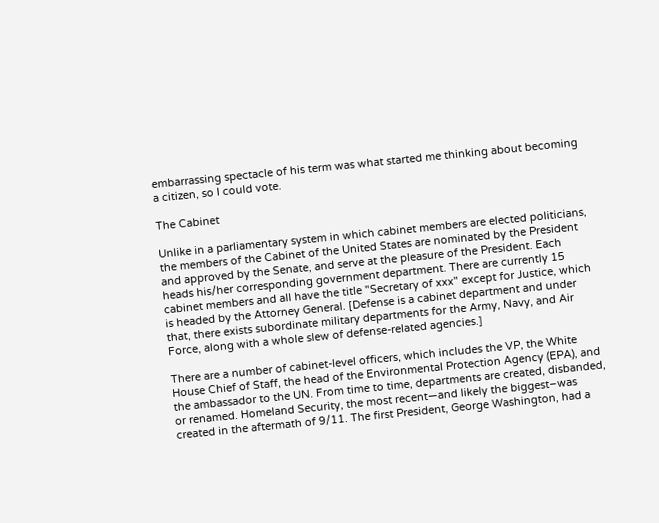embarrassing spectacle of his term was what started me thinking about becoming a citizen, so I could vote.

The Cabinet

Unlike in a parliamentary system in which cabinet members are elected politicians, the members of the Cabinet of the United States are nominated by the President and approved by the Senate, and serve at the pleasure of the President. Each heads his/her corresponding government department. There are currently 15 cabinet members and all have the title "Secretary of xxx" except for Justice, which is headed by the Attorney General. [Defense is a cabinet department and under that, there exists subordinate military departments for the Army, Navy, and Air Force, along with a whole slew of defense-related agencies.]

There are a number of cabinet-level officers, which includes the VP, the White House Chief of Staff, the head of the Environmental Protection Agency (EPA), and the ambassador to the UN. From time to time, departments are created, disbanded, or renamed. Homeland Security, the most recent—and likely the biggest–was created in the aftermath of 9/11. The first President, George Washington, had a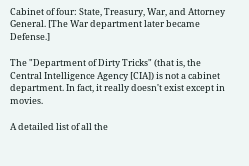Cabinet of four: State, Treasury, War, and Attorney General. [The War department later became Defense.]

The "Department of Dirty Tricks" (that is, the Central Intelligence Agency [CIA]) is not a cabinet department. In fact, it really doesn't exist except in movies.

A detailed list of all the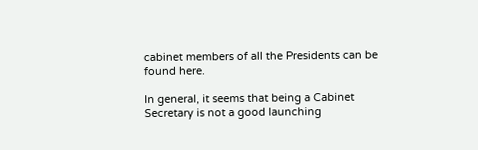cabinet members of all the Presidents can be found here.

In general, it seems that being a Cabinet Secretary is not a good launching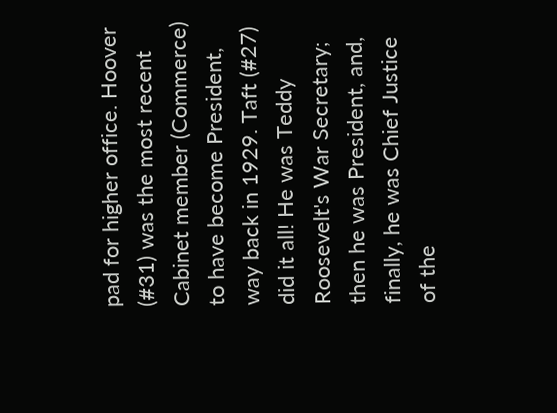pad for higher office. Hoover (#31) was the most recent Cabinet member (Commerce) to have become President, way back in 1929. Taft (#27) did it all! He was Teddy Roosevelt's War Secretary; then he was President, and, finally, he was Chief Justice of the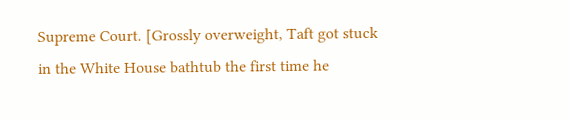Supreme Court. [Grossly overweight, Taft got stuck in the White House bathtub the first time he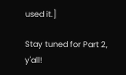used it.]

Stay tuned for Part 2, y'all!